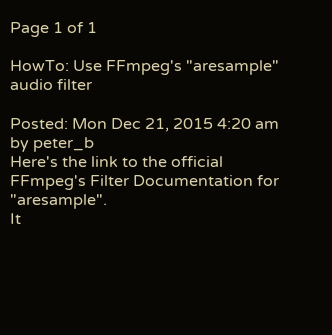Page 1 of 1

HowTo: Use FFmpeg's "aresample" audio filter

Posted: Mon Dec 21, 2015 4:20 am
by peter_b
Here's the link to the official FFmpeg's Filter Documentation for "aresample".
It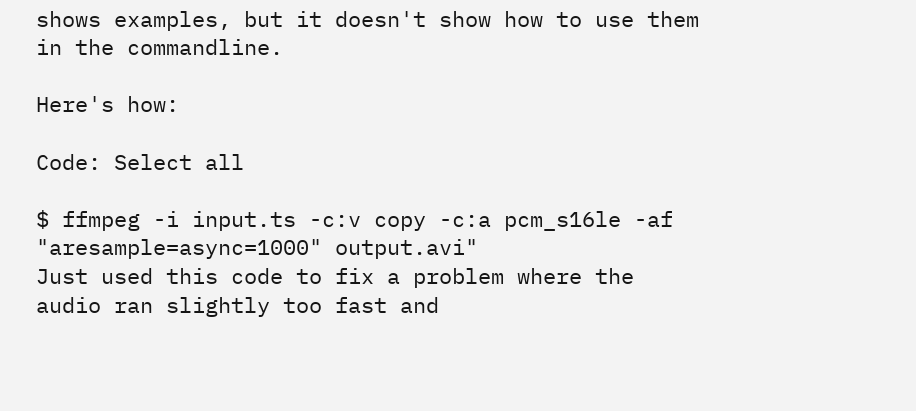shows examples, but it doesn't show how to use them in the commandline.

Here's how:

Code: Select all

$ ffmpeg -i input.ts -c:v copy -c:a pcm_s16le -af "aresample=async=1000" output.avi"
Just used this code to fix a problem where the audio ran slightly too fast and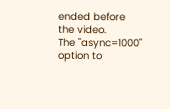ended before the video.
The "async=1000" option to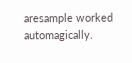aresample worked automagically.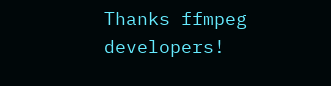Thanks ffmpeg developers!